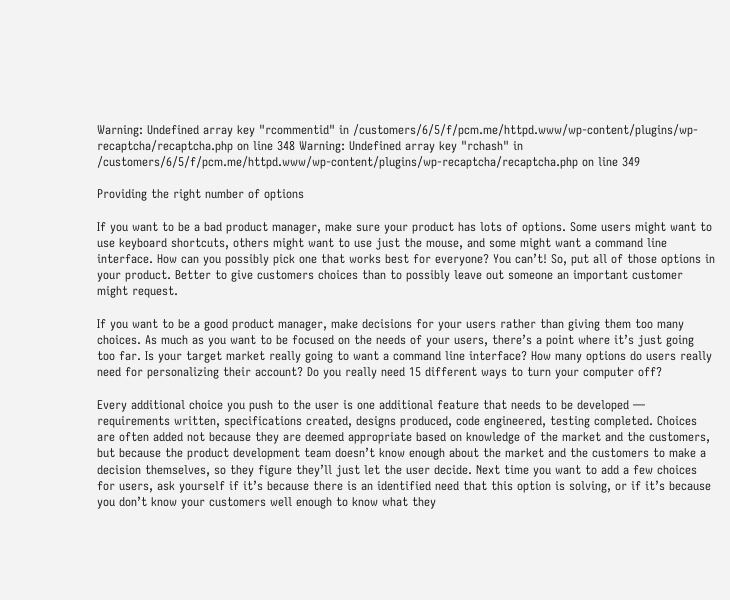Warning: Undefined array key "rcommentid" in /customers/6/5/f/pcm.me/httpd.www/wp-content/plugins/wp-recaptcha/recaptcha.php on line 348 Warning: Undefined array key "rchash" in /customers/6/5/f/pcm.me/httpd.www/wp-content/plugins/wp-recaptcha/recaptcha.php on line 349

Providing the right number of options

If you want to be a bad product manager, make sure your product has lots of options. Some users might want to use keyboard shortcuts, others might want to use just the mouse, and some might want a command line interface. How can you possibly pick one that works best for everyone? You can’t! So, put all of those options in your product. Better to give customers choices than to possibly leave out someone an important customer might request.

If you want to be a good product manager, make decisions for your users rather than giving them too many choices. As much as you want to be focused on the needs of your users, there’s a point where it’s just going too far. Is your target market really going to want a command line interface? How many options do users really need for personalizing their account? Do you really need 15 different ways to turn your computer off?

Every additional choice you push to the user is one additional feature that needs to be developed — requirements written, specifications created, designs produced, code engineered, testing completed. Choices are often added not because they are deemed appropriate based on knowledge of the market and the customers, but because the product development team doesn’t know enough about the market and the customers to make a decision themselves, so they figure they’ll just let the user decide. Next time you want to add a few choices for users, ask yourself if it’s because there is an identified need that this option is solving, or if it’s because you don’t know your customers well enough to know what they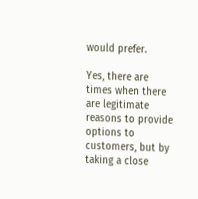would prefer.

Yes, there are times when there are legitimate reasons to provide options to customers, but by taking a close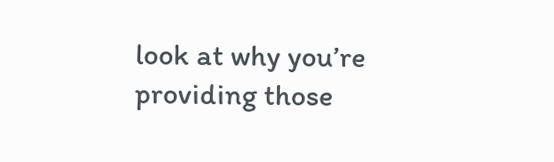look at why you’re providing those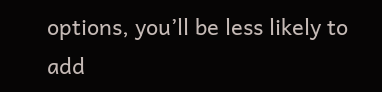options, you’ll be less likely to add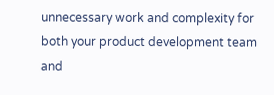unnecessary work and complexity for both your product development team and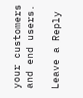your customers and end users.

Leave a Reply